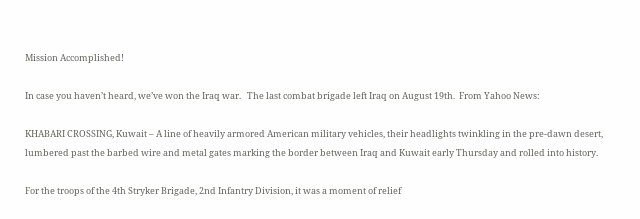Mission Accomplished!

In case you haven’t heard, we’ve won the Iraq war.   The last combat brigade left Iraq on August 19th.  From Yahoo News:

KHABARI CROSSING, Kuwait – A line of heavily armored American military vehicles, their headlights twinkling in the pre-dawn desert, lumbered past the barbed wire and metal gates marking the border between Iraq and Kuwait early Thursday and rolled into history.

For the troops of the 4th Stryker Brigade, 2nd Infantry Division, it was a moment of relief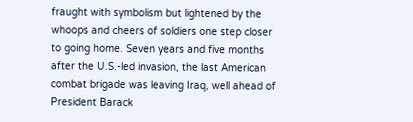fraught with symbolism but lightened by the whoops and cheers of soldiers one step closer to going home. Seven years and five months after the U.S.-led invasion, the last American combat brigade was leaving Iraq, well ahead of President Barack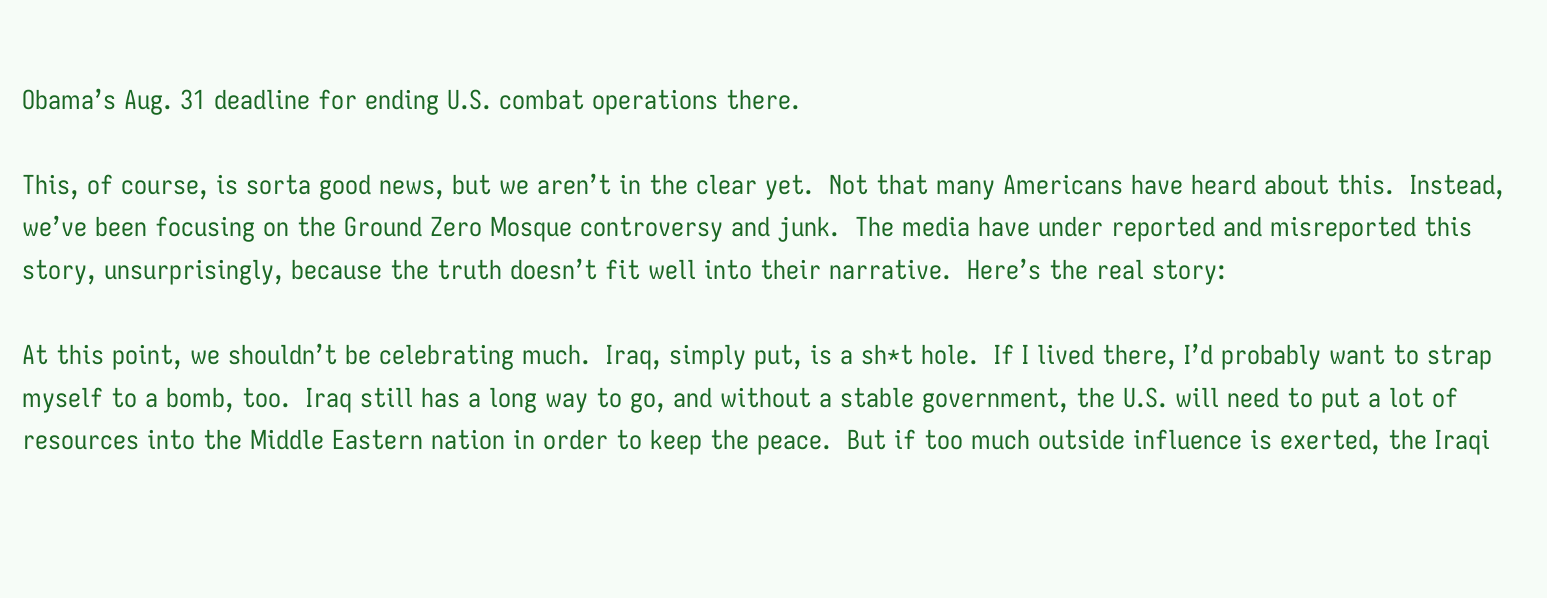Obama’s Aug. 31 deadline for ending U.S. combat operations there.

This, of course, is sorta good news, but we aren’t in the clear yet.  Not that many Americans have heard about this.  Instead, we’ve been focusing on the Ground Zero Mosque controversy and junk.  The media have under reported and misreported this story, unsurprisingly, because the truth doesn’t fit well into their narrative.  Here’s the real story:

At this point, we shouldn’t be celebrating much.  Iraq, simply put, is a sh*t hole.  If I lived there, I’d probably want to strap myself to a bomb, too.  Iraq still has a long way to go, and without a stable government, the U.S. will need to put a lot of resources into the Middle Eastern nation in order to keep the peace.  But if too much outside influence is exerted, the Iraqi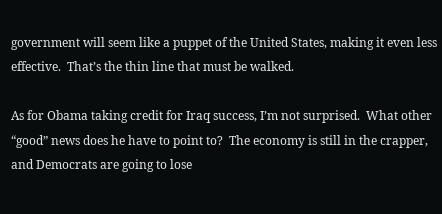government will seem like a puppet of the United States, making it even less effective.  That’s the thin line that must be walked.

As for Obama taking credit for Iraq success, I’m not surprised.  What other “good” news does he have to point to?  The economy is still in the crapper, and Democrats are going to lose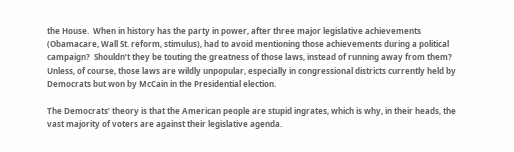the House.  When in history has the party in power, after three major legislative achievements (Obamacare, Wall St. reform, stimulus), had to avoid mentioning those achievements during a political campaign?  Shouldn’t they be touting the greatness of those laws, instead of running away from them?  Unless, of course, those laws are wildly unpopular, especially in congressional districts currently held by Democrats but won by McCain in the Presidential election.

The Democrats’ theory is that the American people are stupid ingrates, which is why, in their heads, the vast majority of voters are against their legislative agenda.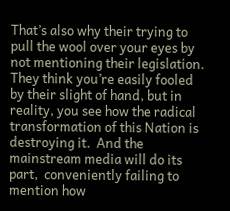That’s also why their trying to pull the wool over your eyes by not mentioning their legislation.  They think you’re easily fooled by their slight of hand, but in reality, you see how the radical transformation of this Nation is destroying it.  And the mainstream media will do its part,  conveniently failing to mention how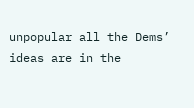unpopular all the Dems’ ideas are in the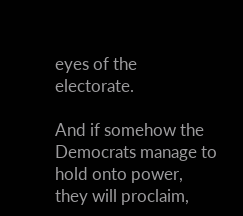eyes of the electorate.

And if somehow the Democrats manage to hold onto power, they will proclaim,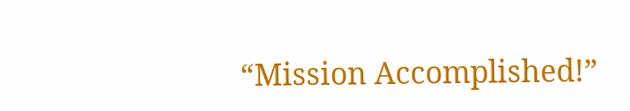“Mission Accomplished!”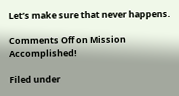Let’s make sure that never happens.

Comments Off on Mission Accomplished!

Filed under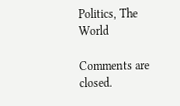Politics, The World

Comments are closed.